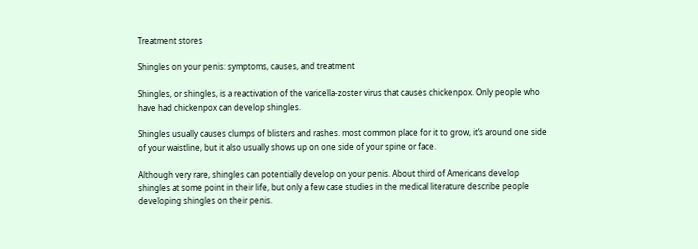Treatment stores

Shingles on your penis: symptoms, causes, and treatment

Shingles, or shingles, is a reactivation of the varicella-zoster virus that causes chickenpox. Only people who have had chickenpox can develop shingles.

Shingles usually causes clumps of blisters and rashes. most common place for it to grow, it’s around one side of your waistline, but it also usually shows up on one side of your spine or face.

Although very rare, shingles can potentially develop on your penis. About third of Americans develop shingles at some point in their life, but only a few case studies in the medical literature describe people developing shingles on their penis.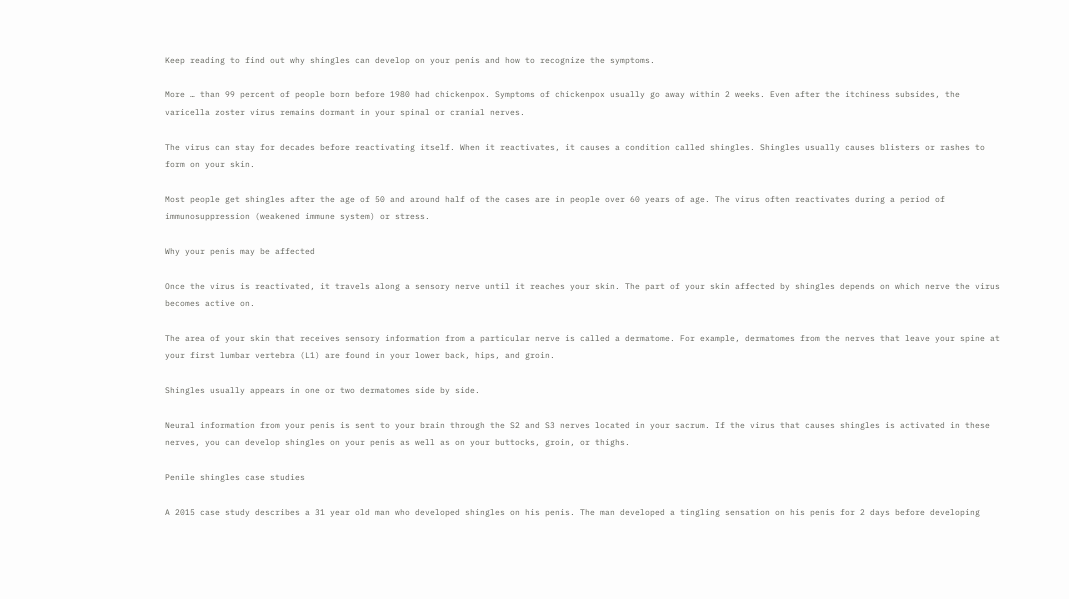Keep reading to find out why shingles can develop on your penis and how to recognize the symptoms.

More … than 99 percent of people born before 1980 had chickenpox. Symptoms of chickenpox usually go away within 2 weeks. Even after the itchiness subsides, the varicella zoster virus remains dormant in your spinal or cranial nerves.

The virus can stay for decades before reactivating itself. When it reactivates, it causes a condition called shingles. Shingles usually causes blisters or rashes to form on your skin.

Most people get shingles after the age of 50 and around half of the cases are in people over 60 years of age. The virus often reactivates during a period of immunosuppression (weakened immune system) or stress.

Why your penis may be affected

Once the virus is reactivated, it travels along a sensory nerve until it reaches your skin. The part of your skin affected by shingles depends on which nerve the virus becomes active on.

The area of your skin that receives sensory information from a particular nerve is called a dermatome. For example, dermatomes from the nerves that leave your spine at your first lumbar vertebra (L1) are found in your lower back, hips, and groin.

Shingles usually appears in one or two dermatomes side by side.

Neural information from your penis is sent to your brain through the S2 and S3 nerves located in your sacrum. If the virus that causes shingles is activated in these nerves, you can develop shingles on your penis as well as on your buttocks, groin, or thighs.

Penile shingles case studies

A 2015 case study describes a 31 year old man who developed shingles on his penis. The man developed a tingling sensation on his penis for 2 days before developing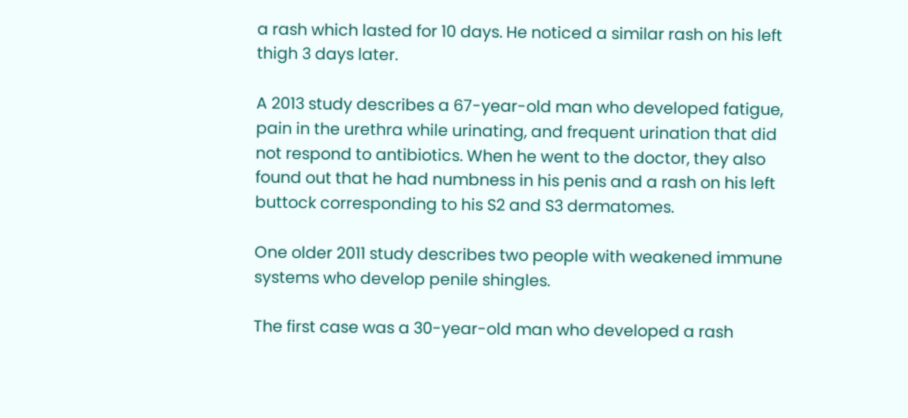a rash which lasted for 10 days. He noticed a similar rash on his left thigh 3 days later.

A 2013 study describes a 67-year-old man who developed fatigue, pain in the urethra while urinating, and frequent urination that did not respond to antibiotics. When he went to the doctor, they also found out that he had numbness in his penis and a rash on his left buttock corresponding to his S2 and S3 dermatomes.

One older 2011 study describes two people with weakened immune systems who develop penile shingles.

The first case was a 30-year-old man who developed a rash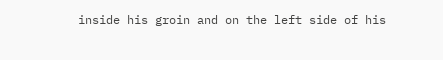inside his groin and on the left side of his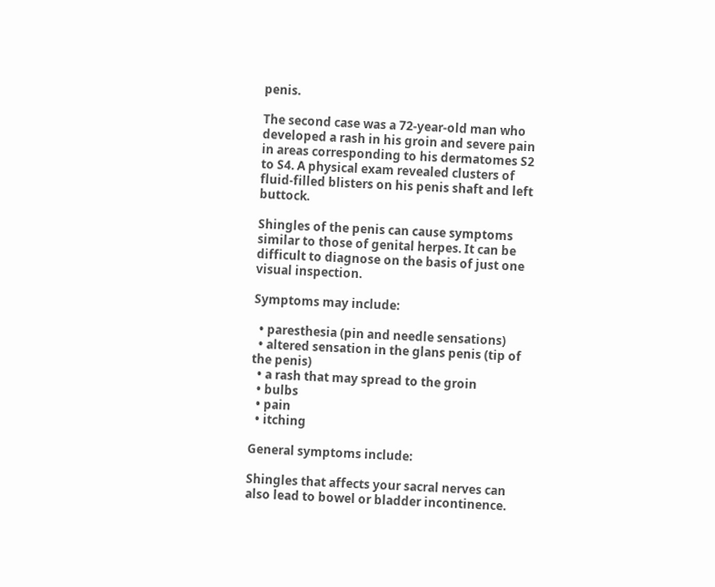penis.

The second case was a 72-year-old man who developed a rash in his groin and severe pain in areas corresponding to his dermatomes S2 to S4. A physical exam revealed clusters of fluid-filled blisters on his penis shaft and left buttock.

Shingles of the penis can cause symptoms similar to those of genital herpes. It can be difficult to diagnose on the basis of just one visual inspection.

Symptoms may include:

  • paresthesia (pin and needle sensations)
  • altered sensation in the glans penis (tip of the penis)
  • a rash that may spread to the groin
  • bulbs
  • pain
  • itching

General symptoms include:

Shingles that affects your sacral nerves can also lead to bowel or bladder incontinence.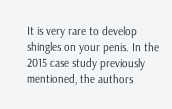It is very rare to develop shingles on your penis. In the 2015 case study previously mentioned, the authors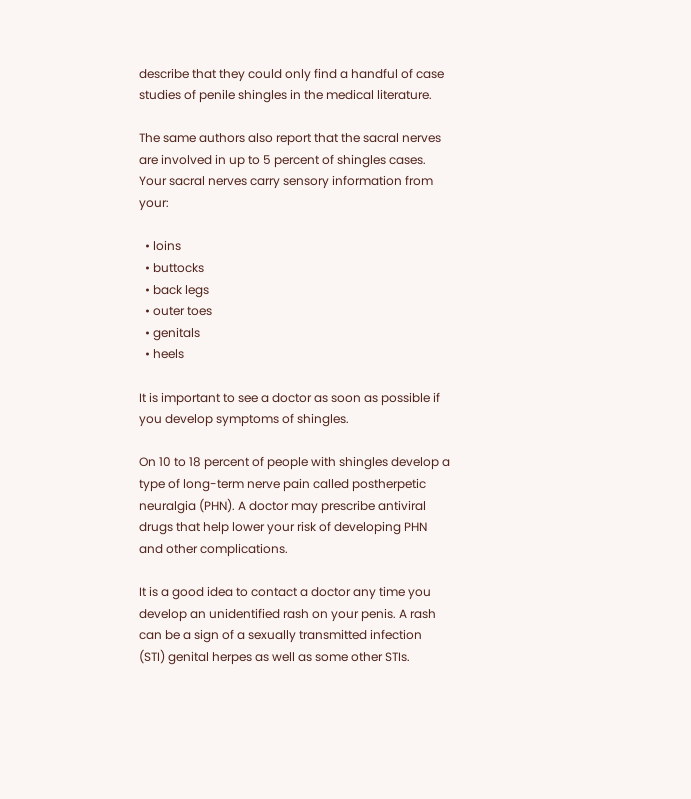describe that they could only find a handful of case studies of penile shingles in the medical literature.

The same authors also report that the sacral nerves are involved in up to 5 percent of shingles cases. Your sacral nerves carry sensory information from your:

  • loins
  • buttocks
  • back legs
  • outer toes
  • genitals
  • heels

It is important to see a doctor as soon as possible if you develop symptoms of shingles.

On 10 to 18 percent of people with shingles develop a type of long-term nerve pain called postherpetic neuralgia (PHN). A doctor may prescribe antiviral drugs that help lower your risk of developing PHN and other complications.

It is a good idea to contact a doctor any time you develop an unidentified rash on your penis. A rash can be a sign of a sexually transmitted infection (STI) genital herpes as well as some other STIs.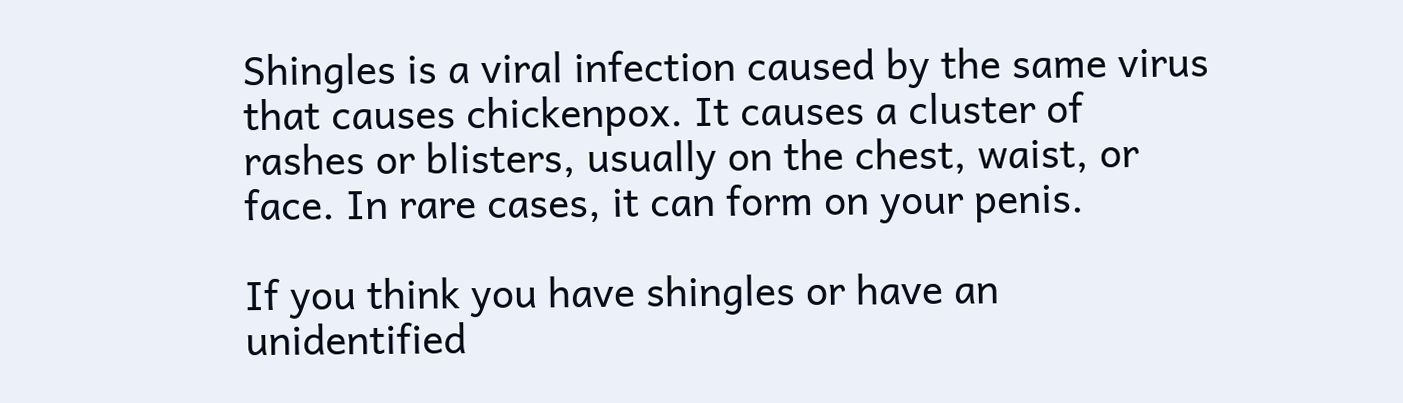Shingles is a viral infection caused by the same virus that causes chickenpox. It causes a cluster of rashes or blisters, usually on the chest, waist, or face. In rare cases, it can form on your penis.

If you think you have shingles or have an unidentified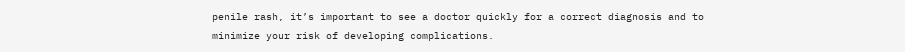penile rash, it’s important to see a doctor quickly for a correct diagnosis and to minimize your risk of developing complications.